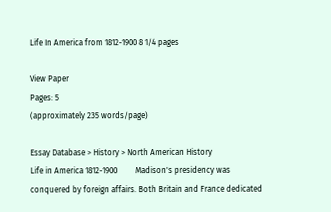Life In America from 1812-1900 8 1/4 pages

View Paper
Pages: 5
(approximately 235 words/page)

Essay Database > History > North American History
Life in America 1812-1900         Madison's presidency was conquered by foreign affairs. Both Britain and France dedicated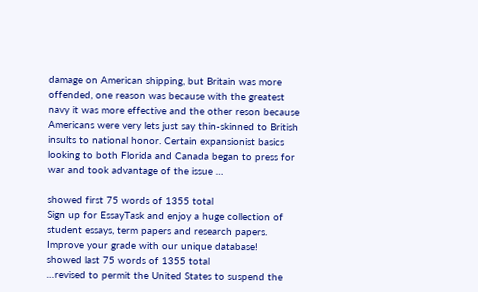damage on American shipping, but Britain was more offended, one reason was because with the greatest navy it was more effective and the other reson because Americans were very lets just say thin-skinned to British insults to national honor. Certain expansionist basics looking to both Florida and Canada began to press for war and took advantage of the issue …

showed first 75 words of 1355 total
Sign up for EssayTask and enjoy a huge collection of student essays, term papers and research papers. Improve your grade with our unique database!
showed last 75 words of 1355 total
…revised to permit the United States to suspend the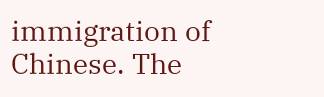immigration of Chinese. The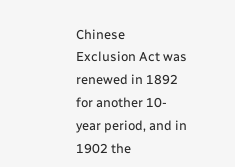Chinese Exclusion Act was renewed in 1892 for another 10-year period, and in 1902 the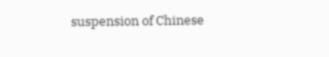suspension of Chinese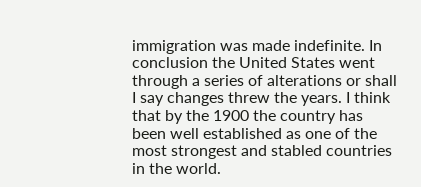immigration was made indefinite. In conclusion the United States went through a series of alterations or shall I say changes threw the years. I think that by the 1900 the country has been well established as one of the most strongest and stabled countries in the world.